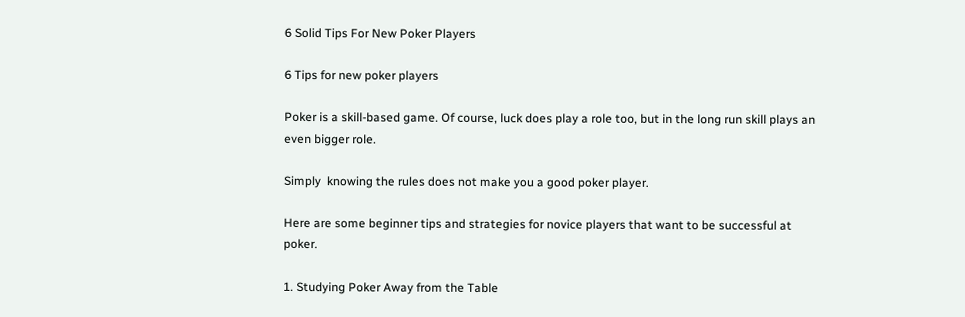6 Solid Tips For New Poker Players

6 Tips for new poker players

Poker is a skill-based game. Of course, luck does play a role too, but in the long run skill plays an even bigger role.

Simply  knowing the rules does not make you a good poker player.

Here are some beginner tips and strategies for novice players that want to be successful at poker.

1. Studying Poker Away from the Table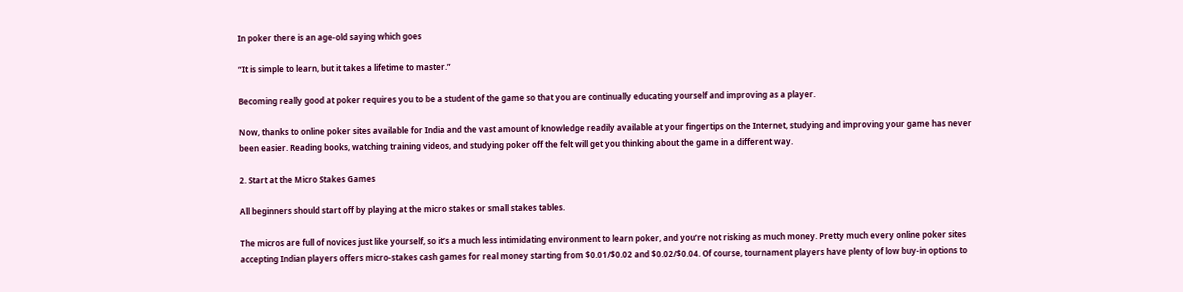In poker there is an age-old saying which goes

“It is simple to learn, but it takes a lifetime to master.”

Becoming really good at poker requires you to be a student of the game so that you are continually educating yourself and improving as a player.

Now, thanks to online poker sites available for India and the vast amount of knowledge readily available at your fingertips on the Internet, studying and improving your game has never been easier. Reading books, watching training videos, and studying poker off the felt will get you thinking about the game in a different way.

2. Start at the Micro Stakes Games

All beginners should start off by playing at the micro stakes or small stakes tables.

The micros are full of novices just like yourself, so it’s a much less intimidating environment to learn poker, and you’re not risking as much money. Pretty much every online poker sites  accepting Indian players offers micro-stakes cash games for real money starting from $0.01/$0.02 and $0.02/$0.04. Of course, tournament players have plenty of low buy-in options to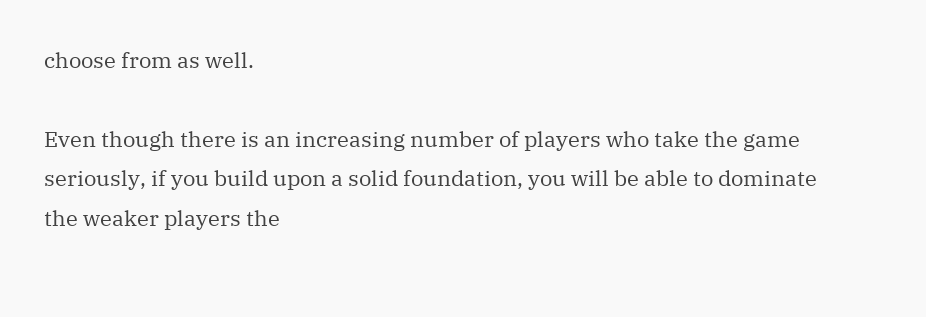choose from as well.

Even though there is an increasing number of players who take the game seriously, if you build upon a solid foundation, you will be able to dominate the weaker players the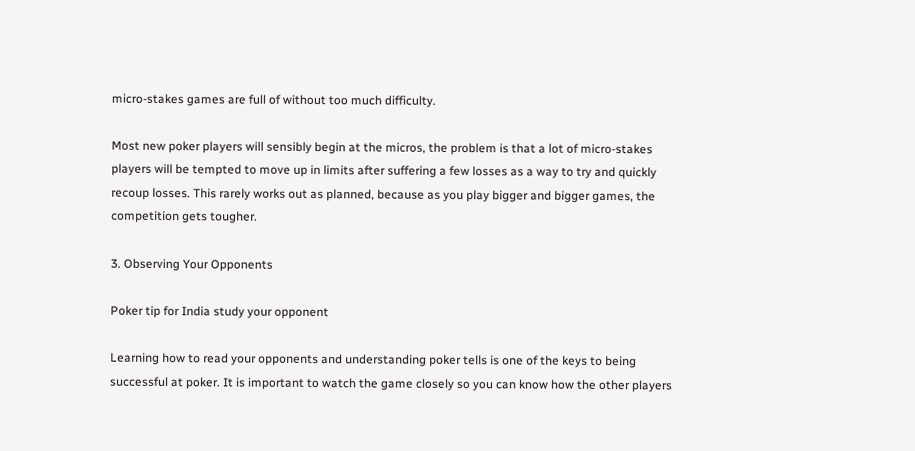micro-stakes games are full of without too much difficulty.

Most new poker players will sensibly begin at the micros, the problem is that a lot of micro-stakes players will be tempted to move up in limits after suffering a few losses as a way to try and quickly recoup losses. This rarely works out as planned, because as you play bigger and bigger games, the competition gets tougher.

3. Observing Your Opponents

Poker tip for India study your opponent

Learning how to read your opponents and understanding poker tells is one of the keys to being successful at poker. It is important to watch the game closely so you can know how the other players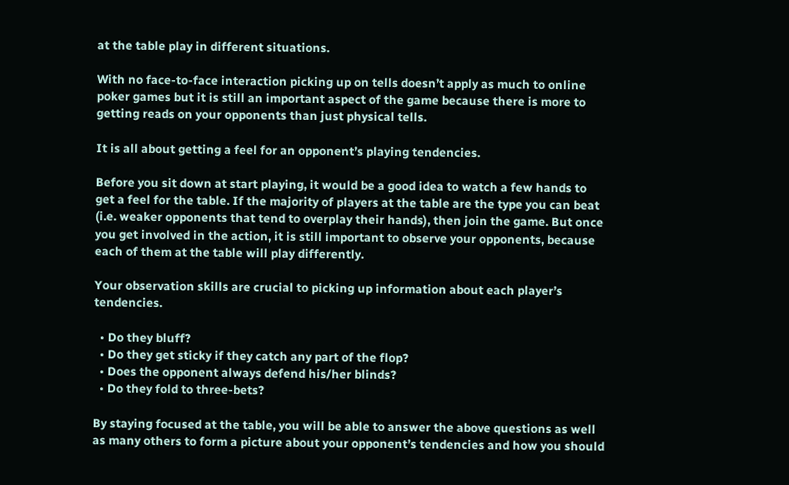at the table play in different situations.

With no face-to-face interaction picking up on tells doesn’t apply as much to online poker games but it is still an important aspect of the game because there is more to getting reads on your opponents than just physical tells.

It is all about getting a feel for an opponent’s playing tendencies.

Before you sit down at start playing, it would be a good idea to watch a few hands to get a feel for the table. If the majority of players at the table are the type you can beat (i.e. weaker opponents that tend to overplay their hands), then join the game. But once you get involved in the action, it is still important to observe your opponents, because each of them at the table will play differently.

Your observation skills are crucial to picking up information about each player’s tendencies.

  • Do they bluff?
  • Do they get sticky if they catch any part of the flop?
  • Does the opponent always defend his/her blinds?
  • Do they fold to three-bets?

By staying focused at the table, you will be able to answer the above questions as well as many others to form a picture about your opponent’s tendencies and how you should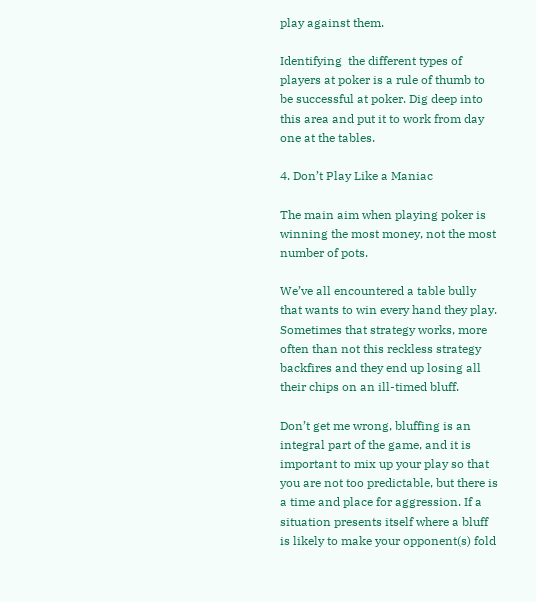play against them.

Identifying  the different types of players at poker is a rule of thumb to be successful at poker. Dig deep into this area and put it to work from day one at the tables.

4. Don’t Play Like a Maniac

The main aim when playing poker is winning the most money, not the most number of pots.

We’ve all encountered a table bully that wants to win every hand they play. Sometimes that strategy works, more often than not this reckless strategy backfires and they end up losing all their chips on an ill-timed bluff.

Don’t get me wrong, bluffing is an integral part of the game, and it is important to mix up your play so that you are not too predictable, but there is a time and place for aggression. If a situation presents itself where a bluff is likely to make your opponent(s) fold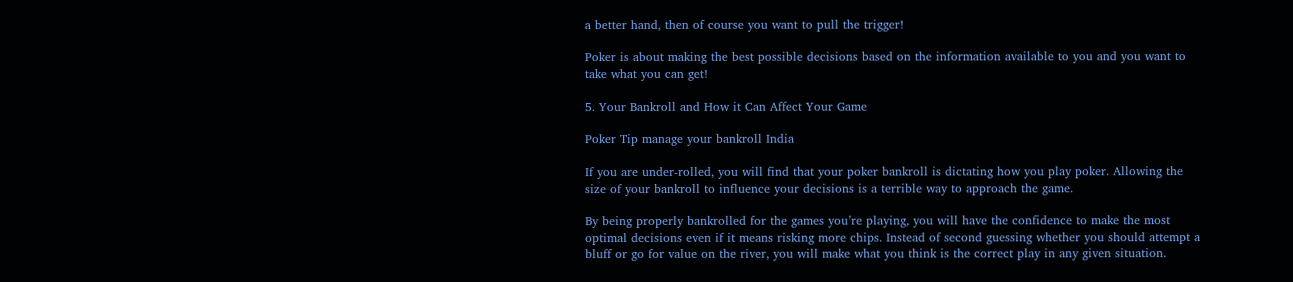a better hand, then of course you want to pull the trigger!

Poker is about making the best possible decisions based on the information available to you and you want to take what you can get!

5. Your Bankroll and How it Can Affect Your Game

Poker Tip manage your bankroll India

If you are under-rolled, you will find that your poker bankroll is dictating how you play poker. Allowing the size of your bankroll to influence your decisions is a terrible way to approach the game.

By being properly bankrolled for the games you’re playing, you will have the confidence to make the most optimal decisions even if it means risking more chips. Instead of second guessing whether you should attempt a bluff or go for value on the river, you will make what you think is the correct play in any given situation.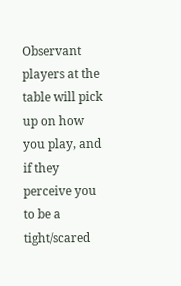Observant players at the table will pick up on how you play, and if they perceive you to be a tight/scared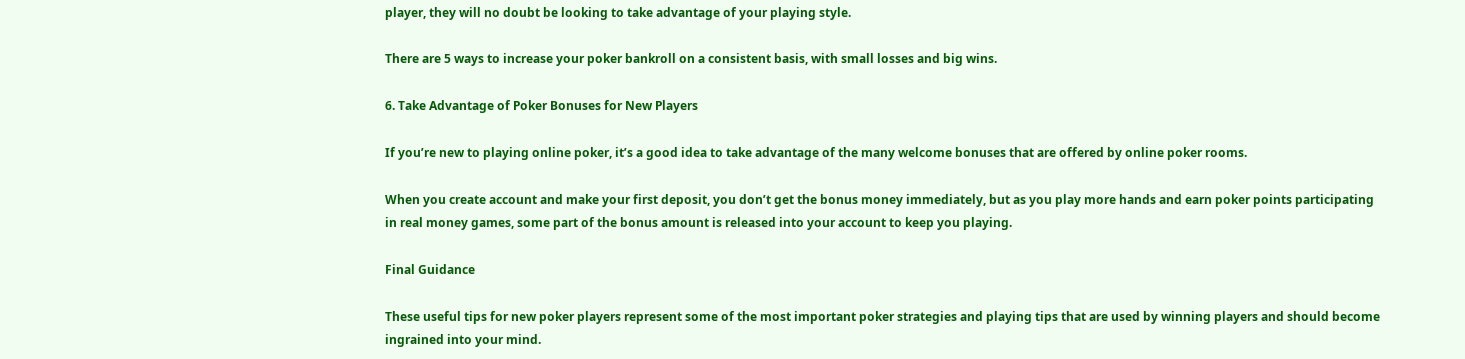player, they will no doubt be looking to take advantage of your playing style.

There are 5 ways to increase your poker bankroll on a consistent basis, with small losses and big wins.

6. Take Advantage of Poker Bonuses for New Players

If you’re new to playing online poker, it’s a good idea to take advantage of the many welcome bonuses that are offered by online poker rooms.

When you create account and make your first deposit, you don’t get the bonus money immediately, but as you play more hands and earn poker points participating in real money games, some part of the bonus amount is released into your account to keep you playing.

Final Guidance

These useful tips for new poker players represent some of the most important poker strategies and playing tips that are used by winning players and should become ingrained into your mind.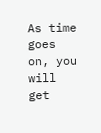As time goes on, you will get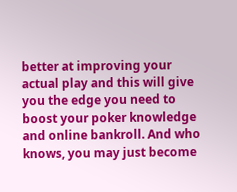better at improving your actual play and this will give you the edge you need to boost your poker knowledge and online bankroll. And who knows, you may just become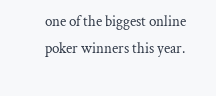one of the biggest online poker winners this year.